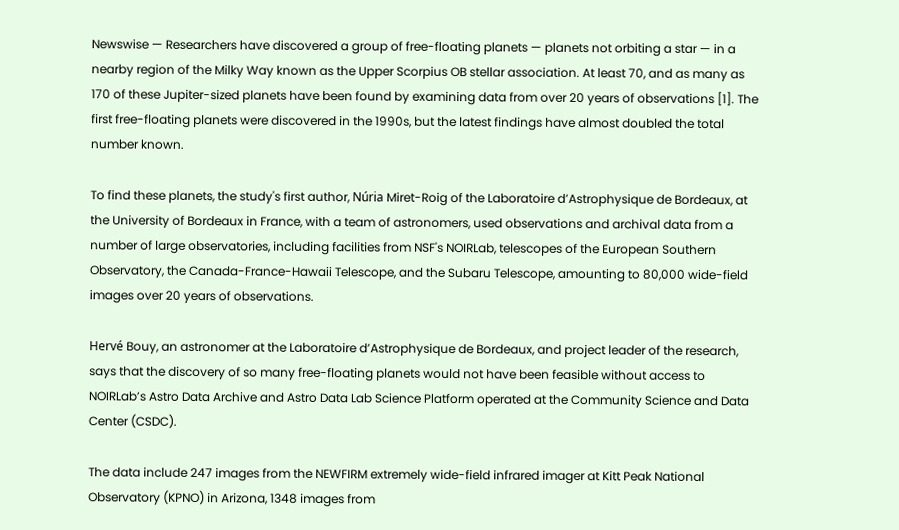Newswise — Researchers have discovered a group of free-floating planets — planets not orbiting a star — in a nearby region of the Milky Way known as the Upper Scorpius OB stellar association. At least 70, and as many as 170 of these Jupiter-sized planets have been found by examining data from over 20 years of observations [1]. The first free-floating planets were discovered in the 1990s, but the latest findings have almost doubled the total number known.

To find these planets, the study's first author, Núria Miret-Roig of the Laboratoire d’Astrophysique de Bordeaux, at the University of Bordeaux in France, with a team of astronomers, used observations and archival data from a number of large observatories, including facilities from NSF's NOIRLab, telescopes of the European Southern Observatory, the Canada-France-Hawaii Telescope, and the Subaru Telescope, amounting to 80,000 wide-field images over 20 years of observations.

Hervé Bouy, an astronomer at the Laboratoire d’Astrophysique de Bordeaux, and project leader of the research, says that the discovery of so many free-floating planets would not have been feasible without access to NOIRLab’s Astro Data Archive and Astro Data Lab Science Platform operated at the Community Science and Data Center (CSDC).

The data include 247 images from the NEWFIRM extremely wide-field infrared imager at Kitt Peak National Observatory (KPNO) in Arizona, 1348 images from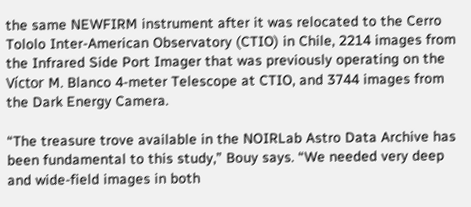the same NEWFIRM instrument after it was relocated to the Cerro Tololo Inter-American Observatory (CTIO) in Chile, 2214 images from the Infrared Side Port Imager that was previously operating on the Víctor M. Blanco 4-meter Telescope at CTIO, and 3744 images from the Dark Energy Camera.

“The treasure trove available in the NOIRLab Astro Data Archive has been fundamental to this study,” Bouy says. “We needed very deep and wide-field images in both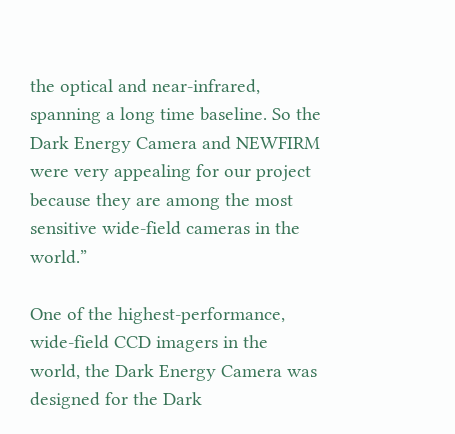the optical and near-infrared, spanning a long time baseline. So the Dark Energy Camera and NEWFIRM were very appealing for our project because they are among the most sensitive wide-field cameras in the world.”

One of the highest-performance, wide-field CCD imagers in the world, the Dark Energy Camera was designed for the Dark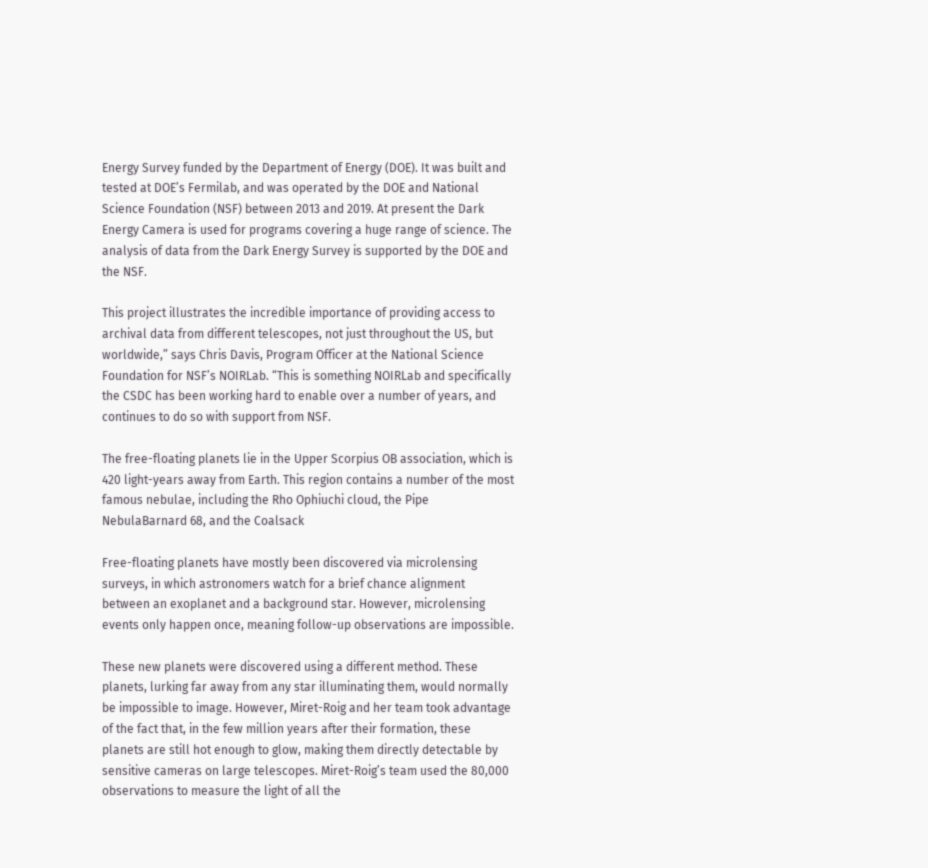Energy Survey funded by the Department of Energy (DOE). It was built and tested at DOE’s Fermilab, and was operated by the DOE and National Science Foundation (NSF) between 2013 and 2019. At present the Dark Energy Camera is used for programs covering a huge range of science. The analysis of data from the Dark Energy Survey is supported by the DOE and the NSF.

This project illustrates the incredible importance of providing access to archival data from different telescopes, not just throughout the US, but worldwide,” says Chris Davis, Program Officer at the National Science Foundation for NSF’s NOIRLab. “This is something NOIRLab and specifically the CSDC has been working hard to enable over a number of years, and continues to do so with support from NSF.

The free-floating planets lie in the Upper Scorpius OB association, which is 420 light-years away from Earth. This region contains a number of the most famous nebulae, including the Rho Ophiuchi cloud, the Pipe NebulaBarnard 68, and the Coalsack

Free-floating planets have mostly been discovered via microlensing surveys, in which astronomers watch for a brief chance alignment between an exoplanet and a background star. However, microlensing events only happen once, meaning follow-up observations are impossible.

These new planets were discovered using a different method. These planets, lurking far away from any star illuminating them, would normally be impossible to image. However, Miret-Roig and her team took advantage of the fact that, in the few million years after their formation, these planets are still hot enough to glow, making them directly detectable by sensitive cameras on large telescopes. Miret-Roig’s team used the 80,000 observations to measure the light of all the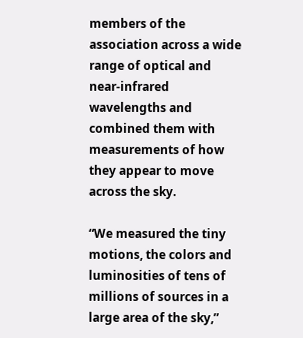members of the association across a wide range of optical and near-infrared wavelengths and combined them with measurements of how they appear to move across the sky.

“We measured the tiny motions, the colors and luminosities of tens of millions of sources in a large area of the sky,”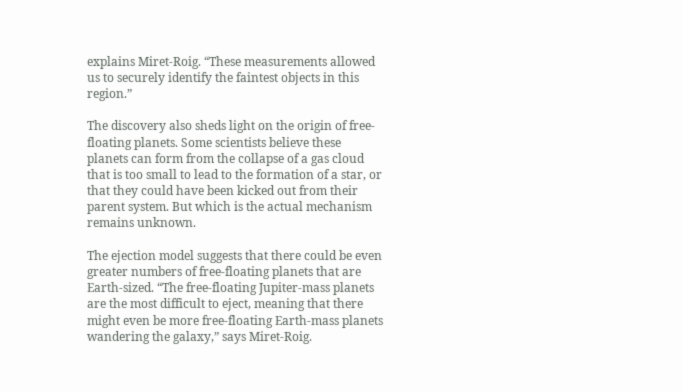explains Miret-Roig. “These measurements allowed us to securely identify the faintest objects in this region.”

The discovery also sheds light on the origin of free-floating planets. Some scientists believe these planets can form from the collapse of a gas cloud that is too small to lead to the formation of a star, or that they could have been kicked out from their parent system. But which is the actual mechanism remains unknown.

The ejection model suggests that there could be even greater numbers of free-floating planets that are Earth-sized. “The free-floating Jupiter-mass planets are the most difficult to eject, meaning that there might even be more free-floating Earth-mass planets wandering the galaxy,” says Miret-Roig.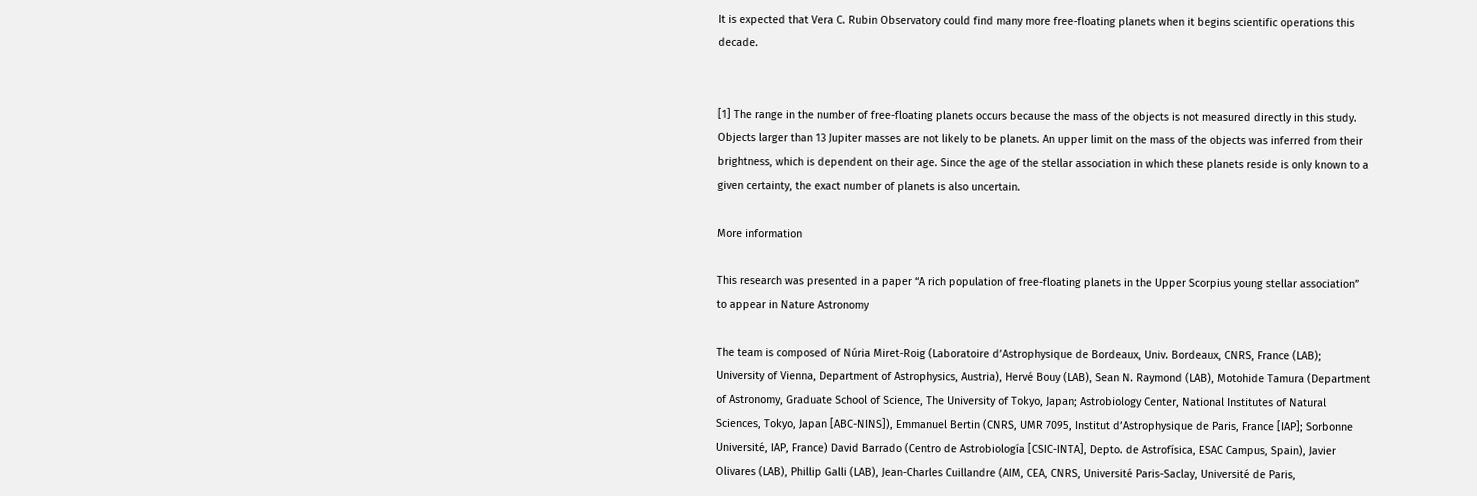It is expected that Vera C. Rubin Observatory could find many more free-floating planets when it begins scientific operations this decade.


[1] The range in the number of free-floating planets occurs because the mass of the objects is not measured directly in this study. Objects larger than 13 Jupiter masses are not likely to be planets. An upper limit on the mass of the objects was inferred from their brightness, which is dependent on their age. Since the age of the stellar association in which these planets reside is only known to a given certainty, the exact number of planets is also uncertain.

More information

This research was presented in a paper “A rich population of free-floating planets in the Upper Scorpius young stellar association” to appear in Nature Astronomy

The team is composed of Núria Miret-Roig (Laboratoire d’Astrophysique de Bordeaux, Univ. Bordeaux, CNRS, France (LAB); University of Vienna, Department of Astrophysics, Austria), Hervé Bouy (LAB), Sean N. Raymond (LAB), Motohide Tamura (Department of Astronomy, Graduate School of Science, The University of Tokyo, Japan; Astrobiology Center, National Institutes of Natural Sciences, Tokyo, Japan [ABC-NINS]), Emmanuel Bertin (CNRS, UMR 7095, Institut d’Astrophysique de Paris, France [IAP]; Sorbonne Université, IAP, France) David Barrado (Centro de Astrobiología [CSIC-INTA], Depto. de Astrofísica, ESAC Campus, Spain), Javier Olivares (LAB), Phillip Galli (LAB), Jean-Charles Cuillandre (AIM, CEA, CNRS, Université Paris-Saclay, Université de Paris,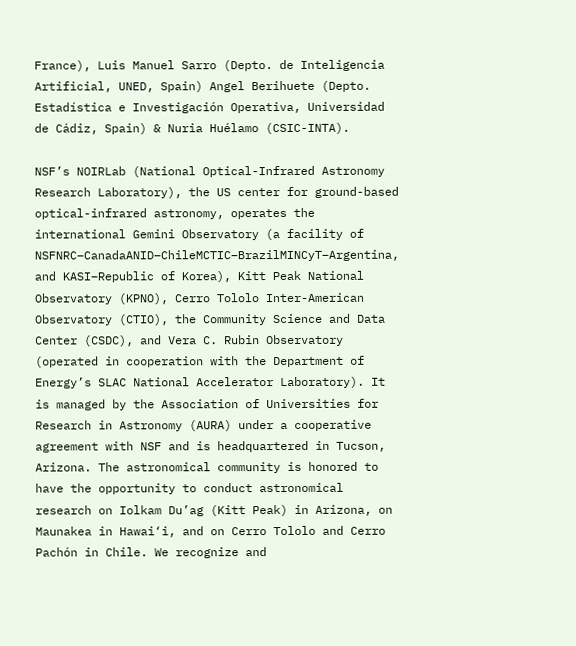France), Luis Manuel Sarro (Depto. de Inteligencia Artificial, UNED, Spain) Angel Berihuete (Depto. Estadística e Investigación Operativa, Universidad de Cádiz, Spain) & Nuria Huélamo (CSIC-INTA).

NSF’s NOIRLab (National Optical-Infrared Astronomy Research Laboratory), the US center for ground-based optical-infrared astronomy, operates the international Gemini Observatory (a facility of NSFNRC–CanadaANID–ChileMCTIC–BrazilMINCyT–Argentina, and KASI–Republic of Korea), Kitt Peak National Observatory (KPNO), Cerro Tololo Inter-American Observatory (CTIO), the Community Science and Data Center (CSDC), and Vera C. Rubin Observatory (operated in cooperation with the Department of Energy’s SLAC National Accelerator Laboratory). It is managed by the Association of Universities for Research in Astronomy (AURA) under a cooperative agreement with NSF and is headquartered in Tucson, Arizona. The astronomical community is honored to have the opportunity to conduct astronomical research on Iolkam Du’ag (Kitt Peak) in Arizona, on Maunakea in Hawai‘i, and on Cerro Tololo and Cerro Pachón in Chile. We recognize and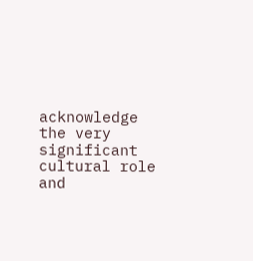acknowledge the very significant cultural role and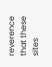reverence that these sites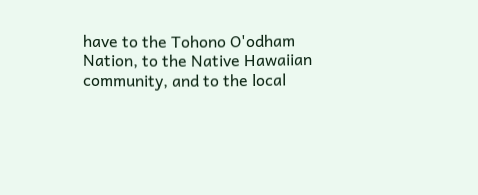have to the Tohono O'odham Nation, to the Native Hawaiian community, and to the local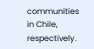communities in Chile, respectively.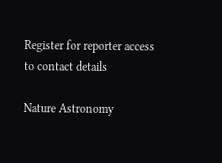Register for reporter access to contact details

Nature Astronomy